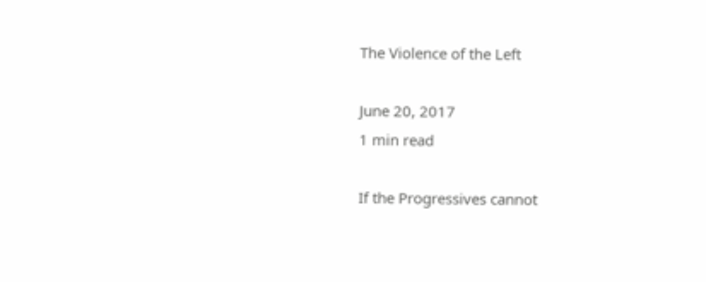The Violence of the Left

June 20, 2017
1 min read

If the Progressives cannot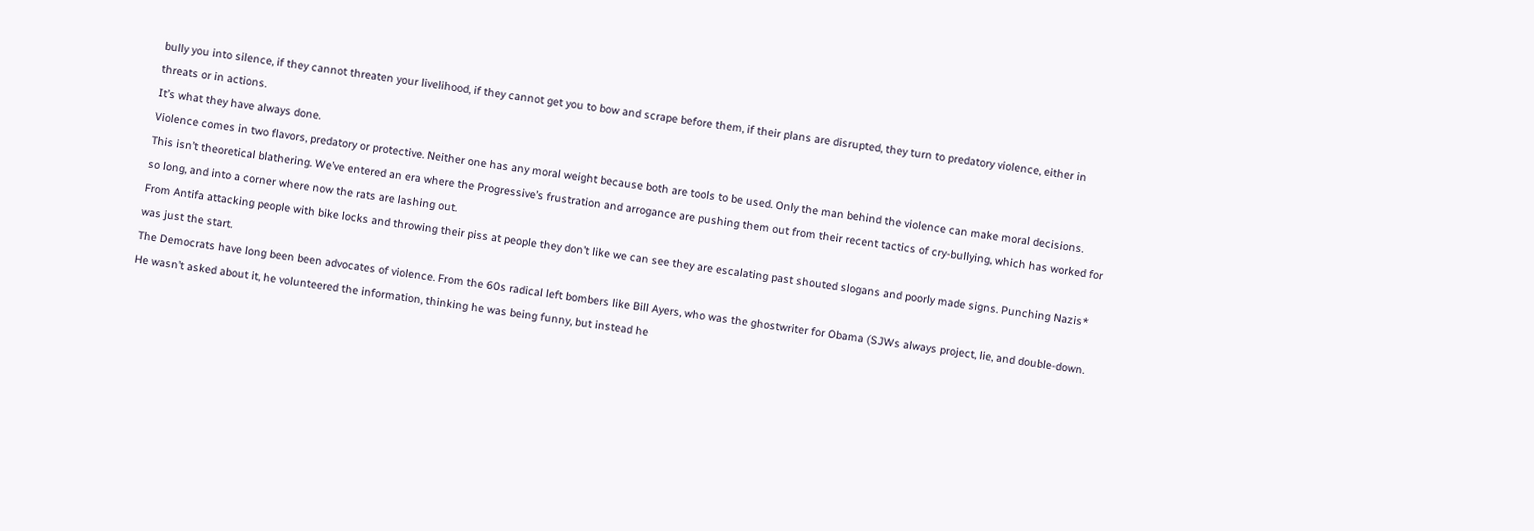bully you into silence, if they cannot threaten your livelihood, if they cannot get you to bow and scrape before them, if their plans are disrupted, they turn to predatory violence, either in threats or in actions.
It’s what they have always done.
Violence comes in two flavors, predatory or protective. Neither one has any moral weight because both are tools to be used. Only the man behind the violence can make moral decisions.
This isn’t theoretical blathering. We’ve entered an era where the Progressive’s frustration and arrogance are pushing them out from their recent tactics of cry-bullying, which has worked for so long, and into a corner where now the rats are lashing out.
From Antifa attacking people with bike locks and throwing their piss at people they don’t like we can see they are escalating past shouted slogans and poorly made signs. Punching Nazis*  was just the start.
The Democrats have long been been advocates of violence. From the 60s radical left bombers like Bill Ayers, who was the ghostwriter for Obama (SJWs always project, lie, and double-down. He wasn’t asked about it, he volunteered the information, thinking he was being funny, but instead he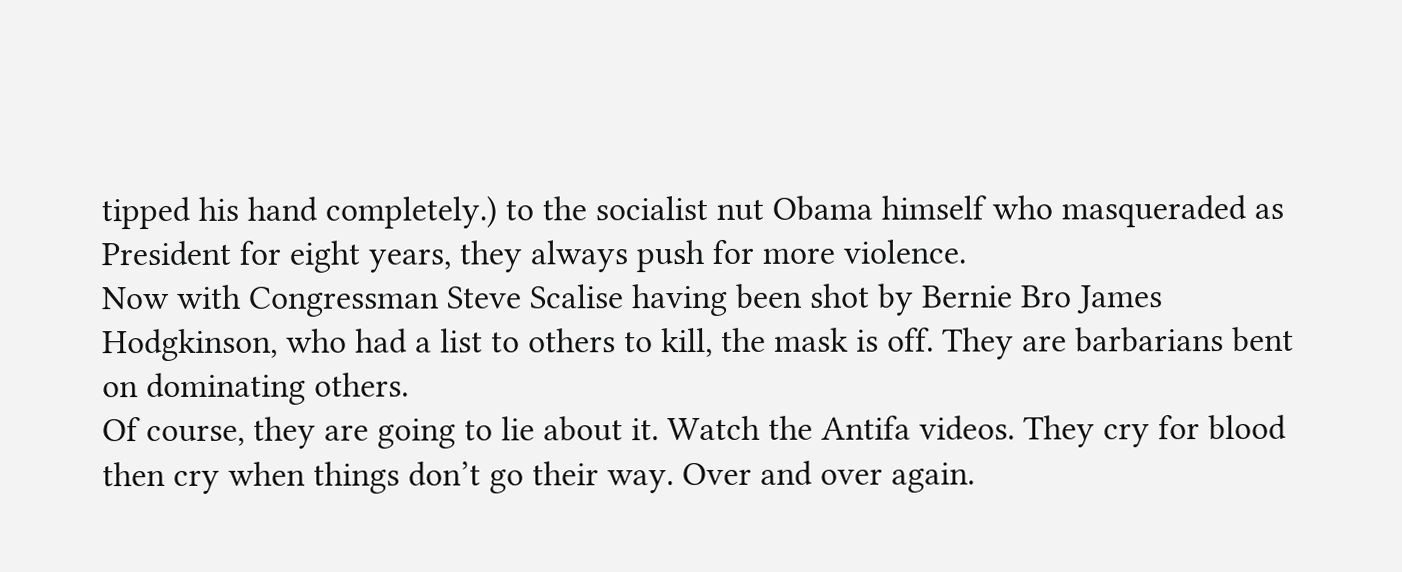tipped his hand completely.) to the socialist nut Obama himself who masqueraded as President for eight years, they always push for more violence.
Now with Congressman Steve Scalise having been shot by Bernie Bro James Hodgkinson, who had a list to others to kill, the mask is off. They are barbarians bent on dominating others.
Of course, they are going to lie about it. Watch the Antifa videos. They cry for blood then cry when things don’t go their way. Over and over again.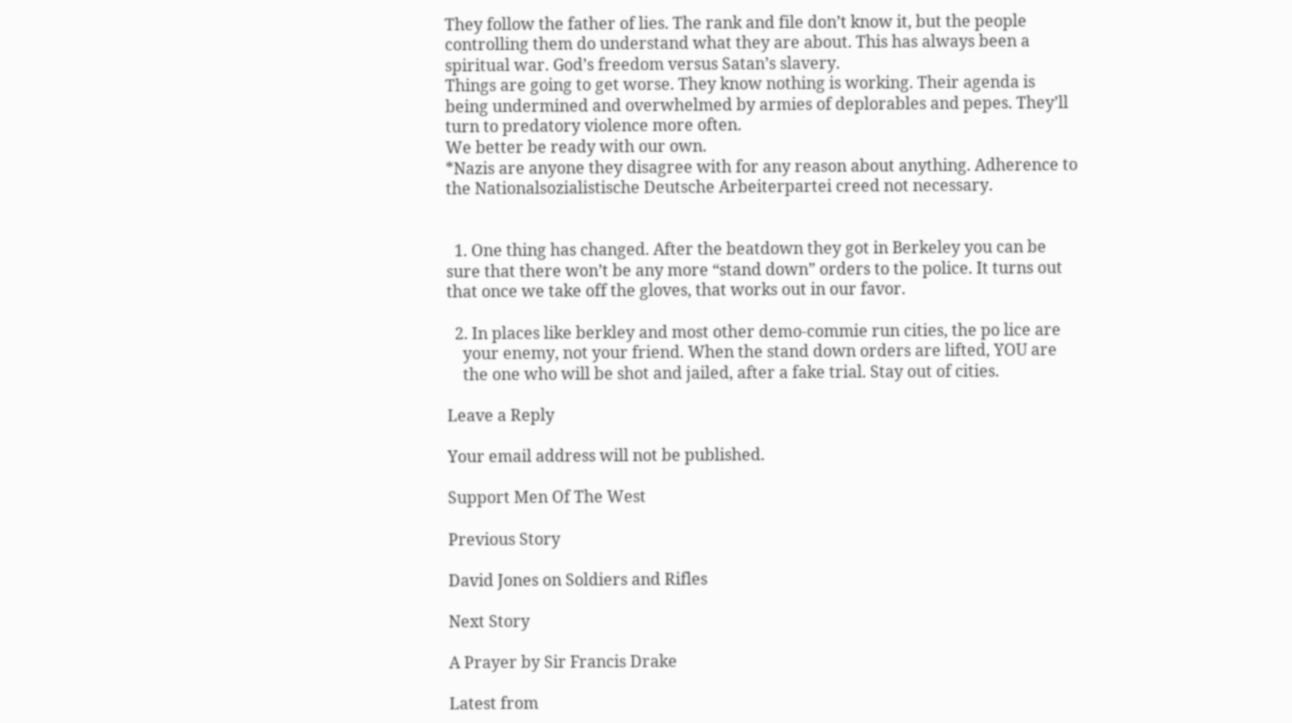They follow the father of lies. The rank and file don’t know it, but the people controlling them do understand what they are about. This has always been a spiritual war. God’s freedom versus Satan’s slavery.
Things are going to get worse. They know nothing is working. Their agenda is being undermined and overwhelmed by armies of deplorables and pepes. They’ll turn to predatory violence more often.
We better be ready with our own.
*Nazis are anyone they disagree with for any reason about anything. Adherence to the Nationalsozialistische Deutsche Arbeiterpartei creed not necessary.


  1. One thing has changed. After the beatdown they got in Berkeley you can be sure that there won’t be any more “stand down” orders to the police. It turns out that once we take off the gloves, that works out in our favor.

  2. In places like berkley and most other demo-commie run cities, the po lice are
    your enemy, not your friend. When the stand down orders are lifted, YOU are
    the one who will be shot and jailed, after a fake trial. Stay out of cities.

Leave a Reply

Your email address will not be published.

Support Men Of The West

Previous Story

David Jones on Soldiers and Rifles

Next Story

A Prayer by Sir Francis Drake

Latest from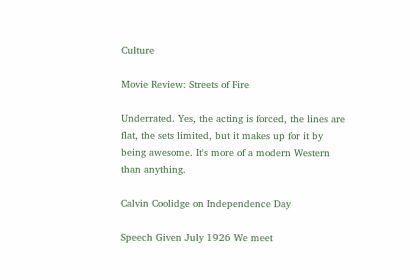Culture

Movie Review: Streets of Fire

Underrated. Yes, the acting is forced, the lines are flat, the sets limited, but it makes up for it by being awesome. It's more of a modern Western than anything.

Calvin Coolidge on Independence Day

Speech Given July 1926 We meet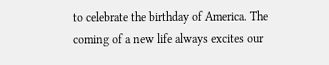to celebrate the birthday of America. The coming of a new life always excites our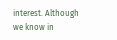interest. Although we know in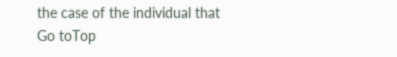the case of the individual that
Go toTop